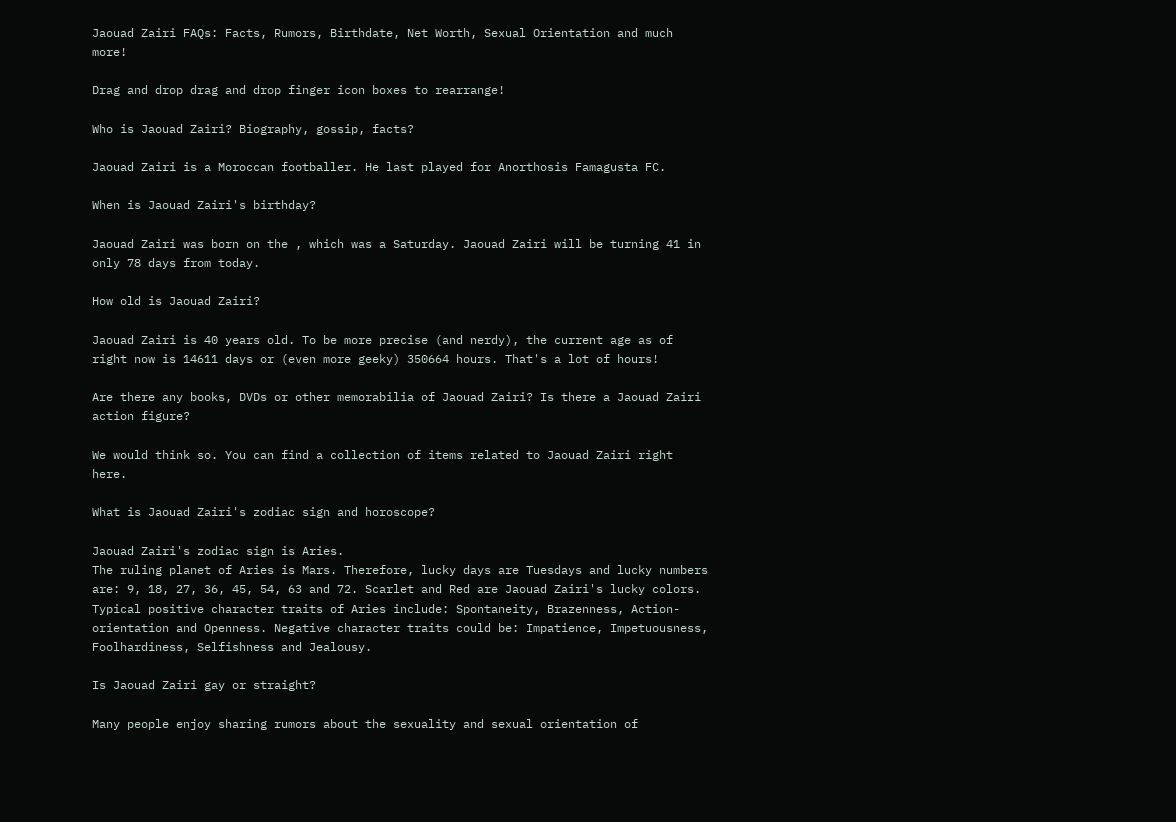Jaouad Zairi FAQs: Facts, Rumors, Birthdate, Net Worth, Sexual Orientation and much more!

Drag and drop drag and drop finger icon boxes to rearrange!

Who is Jaouad Zairi? Biography, gossip, facts?

Jaouad Zairi is a Moroccan footballer. He last played for Anorthosis Famagusta FC.

When is Jaouad Zairi's birthday?

Jaouad Zairi was born on the , which was a Saturday. Jaouad Zairi will be turning 41 in only 78 days from today.

How old is Jaouad Zairi?

Jaouad Zairi is 40 years old. To be more precise (and nerdy), the current age as of right now is 14611 days or (even more geeky) 350664 hours. That's a lot of hours!

Are there any books, DVDs or other memorabilia of Jaouad Zairi? Is there a Jaouad Zairi action figure?

We would think so. You can find a collection of items related to Jaouad Zairi right here.

What is Jaouad Zairi's zodiac sign and horoscope?

Jaouad Zairi's zodiac sign is Aries.
The ruling planet of Aries is Mars. Therefore, lucky days are Tuesdays and lucky numbers are: 9, 18, 27, 36, 45, 54, 63 and 72. Scarlet and Red are Jaouad Zairi's lucky colors. Typical positive character traits of Aries include: Spontaneity, Brazenness, Action-orientation and Openness. Negative character traits could be: Impatience, Impetuousness, Foolhardiness, Selfishness and Jealousy.

Is Jaouad Zairi gay or straight?

Many people enjoy sharing rumors about the sexuality and sexual orientation of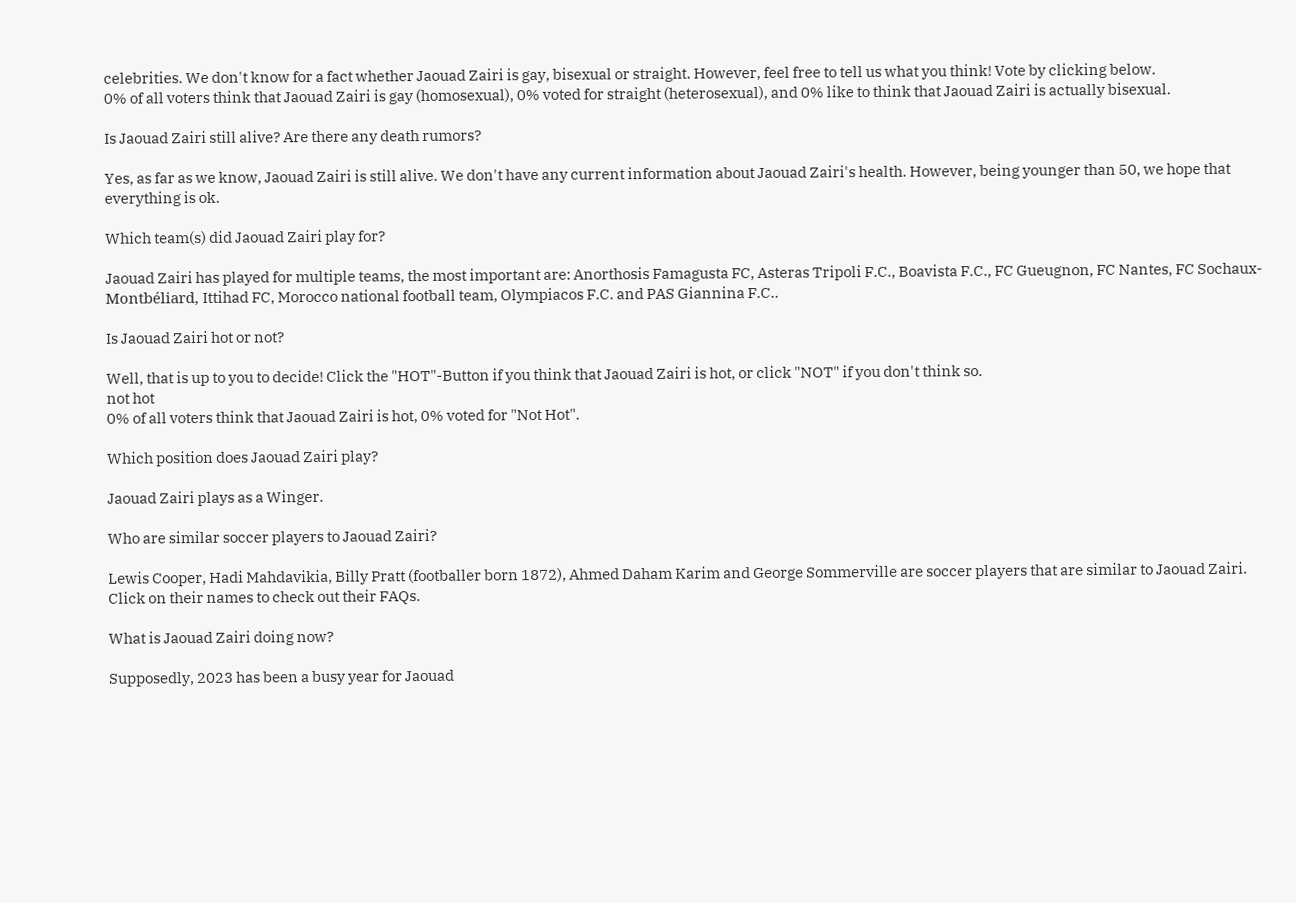celebrities. We don't know for a fact whether Jaouad Zairi is gay, bisexual or straight. However, feel free to tell us what you think! Vote by clicking below.
0% of all voters think that Jaouad Zairi is gay (homosexual), 0% voted for straight (heterosexual), and 0% like to think that Jaouad Zairi is actually bisexual.

Is Jaouad Zairi still alive? Are there any death rumors?

Yes, as far as we know, Jaouad Zairi is still alive. We don't have any current information about Jaouad Zairi's health. However, being younger than 50, we hope that everything is ok.

Which team(s) did Jaouad Zairi play for?

Jaouad Zairi has played for multiple teams, the most important are: Anorthosis Famagusta FC, Asteras Tripoli F.C., Boavista F.C., FC Gueugnon, FC Nantes, FC Sochaux-Montbéliard, Ittihad FC, Morocco national football team, Olympiacos F.C. and PAS Giannina F.C..

Is Jaouad Zairi hot or not?

Well, that is up to you to decide! Click the "HOT"-Button if you think that Jaouad Zairi is hot, or click "NOT" if you don't think so.
not hot
0% of all voters think that Jaouad Zairi is hot, 0% voted for "Not Hot".

Which position does Jaouad Zairi play?

Jaouad Zairi plays as a Winger.

Who are similar soccer players to Jaouad Zairi?

Lewis Cooper, Hadi Mahdavikia, Billy Pratt (footballer born 1872), Ahmed Daham Karim and George Sommerville are soccer players that are similar to Jaouad Zairi. Click on their names to check out their FAQs.

What is Jaouad Zairi doing now?

Supposedly, 2023 has been a busy year for Jaouad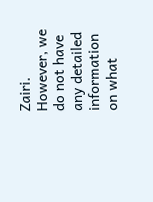Zairi. However, we do not have any detailed information on what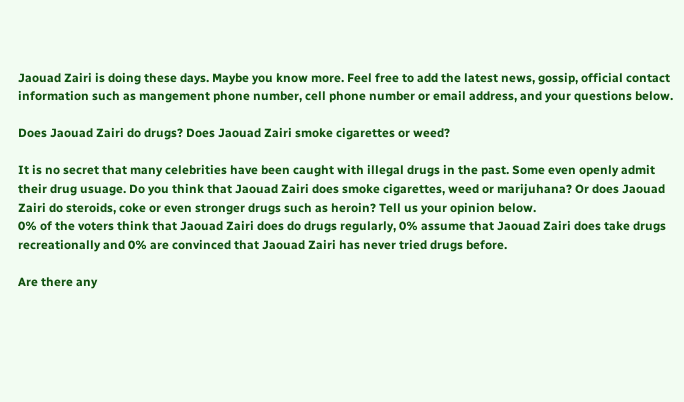Jaouad Zairi is doing these days. Maybe you know more. Feel free to add the latest news, gossip, official contact information such as mangement phone number, cell phone number or email address, and your questions below.

Does Jaouad Zairi do drugs? Does Jaouad Zairi smoke cigarettes or weed?

It is no secret that many celebrities have been caught with illegal drugs in the past. Some even openly admit their drug usuage. Do you think that Jaouad Zairi does smoke cigarettes, weed or marijuhana? Or does Jaouad Zairi do steroids, coke or even stronger drugs such as heroin? Tell us your opinion below.
0% of the voters think that Jaouad Zairi does do drugs regularly, 0% assume that Jaouad Zairi does take drugs recreationally and 0% are convinced that Jaouad Zairi has never tried drugs before.

Are there any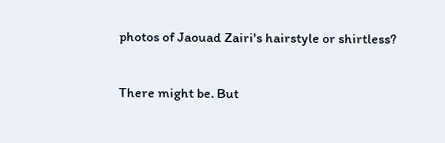photos of Jaouad Zairi's hairstyle or shirtless?

There might be. But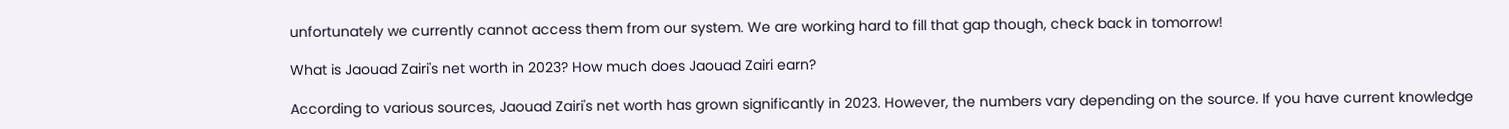unfortunately we currently cannot access them from our system. We are working hard to fill that gap though, check back in tomorrow!

What is Jaouad Zairi's net worth in 2023? How much does Jaouad Zairi earn?

According to various sources, Jaouad Zairi's net worth has grown significantly in 2023. However, the numbers vary depending on the source. If you have current knowledge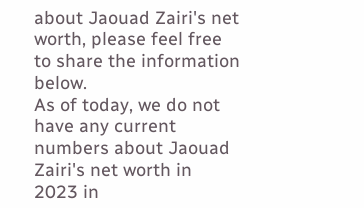about Jaouad Zairi's net worth, please feel free to share the information below.
As of today, we do not have any current numbers about Jaouad Zairi's net worth in 2023 in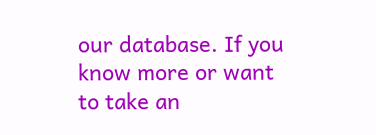our database. If you know more or want to take an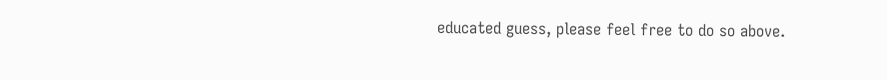educated guess, please feel free to do so above.